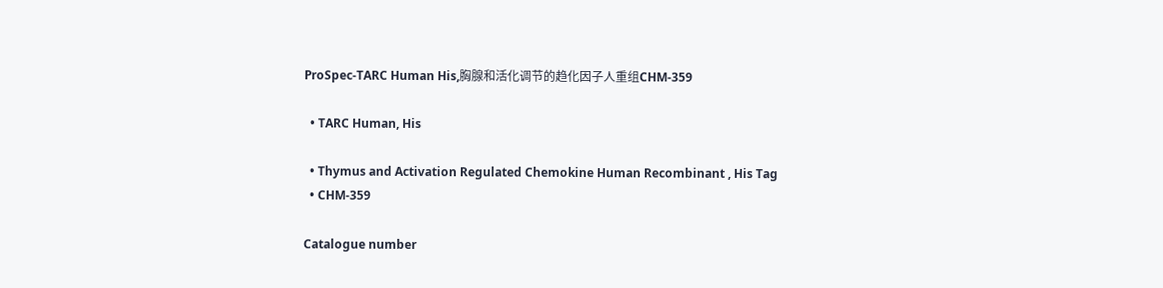ProSpec-TARC Human His,胸腺和活化调节的趋化因子人重组CHM-359

  • TARC Human, His

  • Thymus and Activation Regulated Chemokine Human Recombinant , His Tag
  • CHM-359

Catalogue number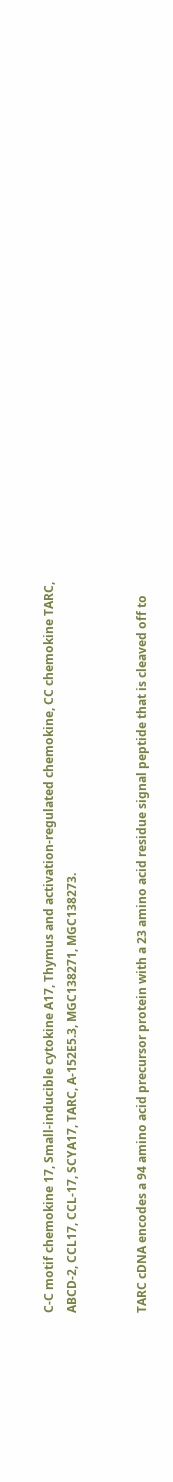C-C motif chemokine 17, Small-inducible cytokine A17, Thymus and activation-regulated chemokine, CC chemokine TARC, ABCD-2, CCL17, CCL-17, SCYA17, TARC, A-152E5.3, MGC138271, MGC138273.


TARC cDNA encodes a 94 amino acid precursor protein with a 23 amino acid residue signal peptide that is cleaved off to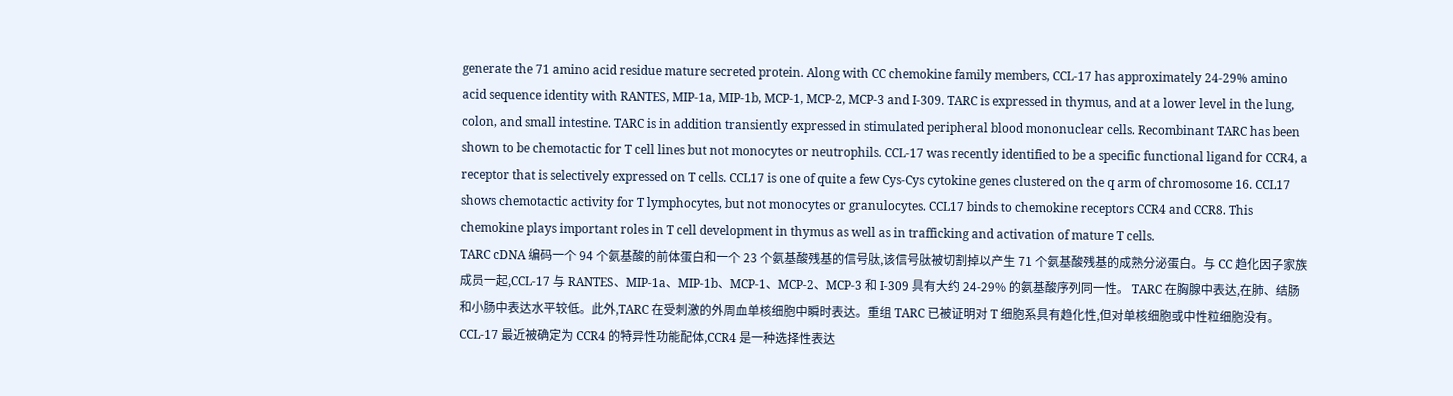generate the 71 amino acid residue mature secreted protein. Along with CC chemokine family members, CCL-17 has approximately 24-29% amino acid sequence identity with RANTES, MIP-1a, MIP-1b, MCP-1, MCP-2, MCP-3 and I-309. TARC is expressed in thymus, and at a lower level in the lung, colon, and small intestine. TARC is in addition transiently expressed in stimulated peripheral blood mononuclear cells. Recombinant TARC has been shown to be chemotactic for T cell lines but not monocytes or neutrophils. CCL-17 was recently identified to be a specific functional ligand for CCR4, a receptor that is selectively expressed on T cells. CCL17 is one of quite a few Cys-Cys cytokine genes clustered on the q arm of chromosome 16. CCL17 shows chemotactic activity for T lymphocytes, but not monocytes or granulocytes. CCL17 binds to chemokine receptors CCR4 and CCR8. This chemokine plays important roles in T cell development in thymus as well as in trafficking and activation of mature T cells.
TARC cDNA 编码一个 94 个氨基酸的前体蛋白和一个 23 个氨基酸残基的信号肽,该信号肽被切割掉以产生 71 个氨基酸残基的成熟分泌蛋白。与 CC 趋化因子家族成员一起,CCL-17 与 RANTES、MIP-1a、MIP-1b、MCP-1、MCP-2、MCP-3 和 I-309 具有大约 24-29% 的氨基酸序列同一性。 TARC 在胸腺中表达,在肺、结肠和小肠中表达水平较低。此外,TARC 在受刺激的外周血单核细胞中瞬时表达。重组 TARC 已被证明对 T 细胞系具有趋化性,但对单核细胞或中性粒细胞没有。 CCL-17 最近被确定为 CCR4 的特异性功能配体,CCR4 是一种选择性表达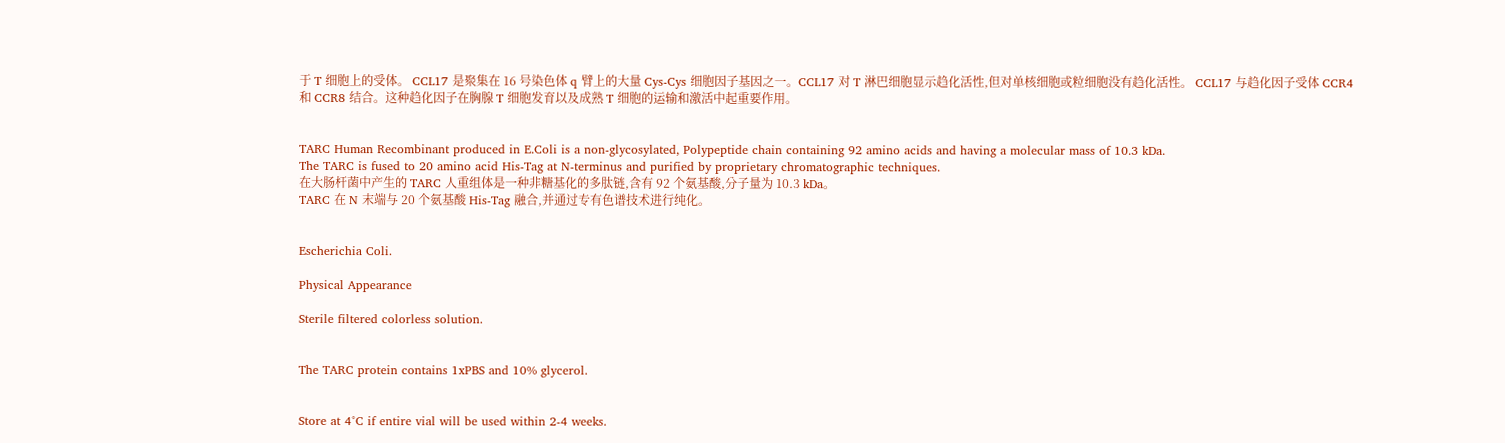于 T 细胞上的受体。 CCL17 是聚集在 16 号染色体 q 臂上的大量 Cys-Cys 细胞因子基因之一。CCL17 对 T 淋巴细胞显示趋化活性,但对单核细胞或粒细胞没有趋化活性。 CCL17 与趋化因子受体 CCR4 和 CCR8 结合。这种趋化因子在胸腺 T 细胞发育以及成熟 T 细胞的运输和激活中起重要作用。


TARC Human Recombinant produced in E.Coli is a non-glycosylated, Polypeptide chain containing 92 amino acids and having a molecular mass of 10.3 kDa.
The TARC is fused to 20 amino acid His-Tag at N-terminus and purified by proprietary chromatographic techniques.
在大肠杆菌中产生的 TARC 人重组体是一种非糖基化的多肽链,含有 92 个氨基酸,分子量为 10.3 kDa。
TARC 在 N 末端与 20 个氨基酸 His-Tag 融合,并通过专有色谱技术进行纯化。


Escherichia Coli.

Physical Appearance

Sterile filtered colorless solution.


The TARC protein contains 1xPBS and 10% glycerol.


Store at 4°C if entire vial will be used within 2-4 weeks.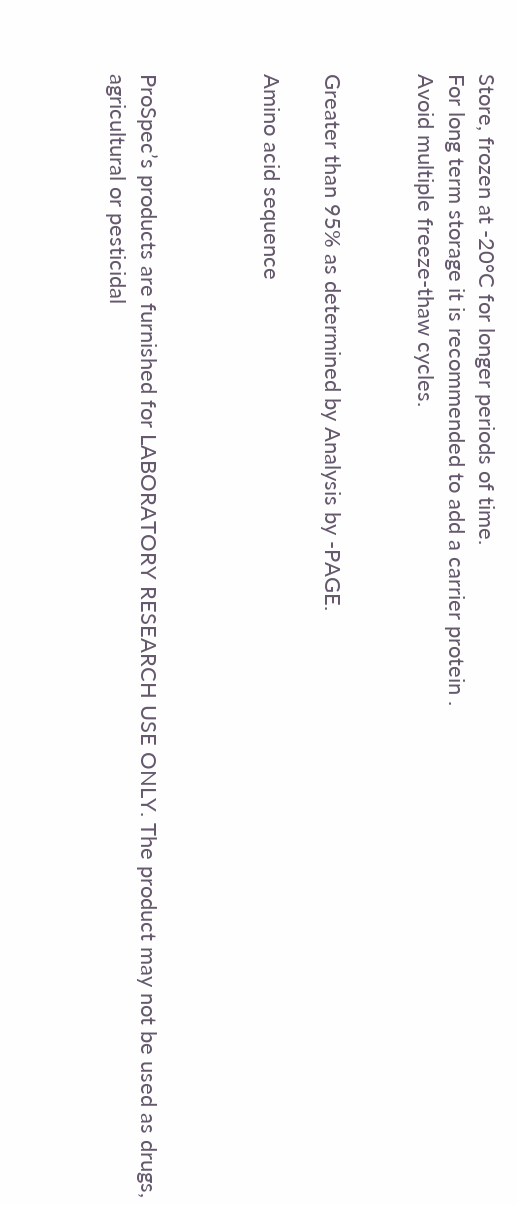Store, frozen at -20°C for longer periods of time.
For long term storage it is recommended to add a carrier protein .
Avoid multiple freeze-thaw cycles.


Greater than 95% as determined by Analysis by -PAGE.

Amino acid sequence



ProSpec’s products are furnished for LABORATORY RESEARCH USE ONLY. The product may not be used as drugs, agricultural or pesticidal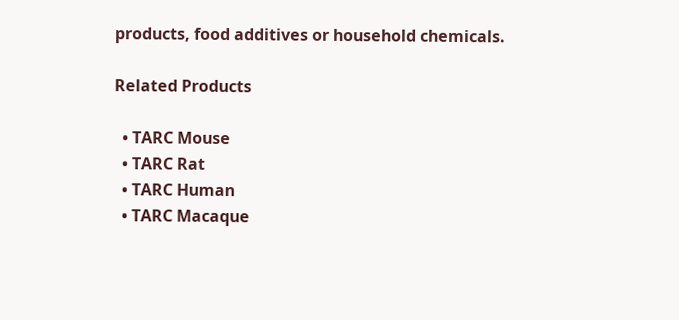products, food additives or household chemicals.

Related Products

  • TARC Mouse
  • TARC Rat
  • TARC Human
  • TARC Macaque